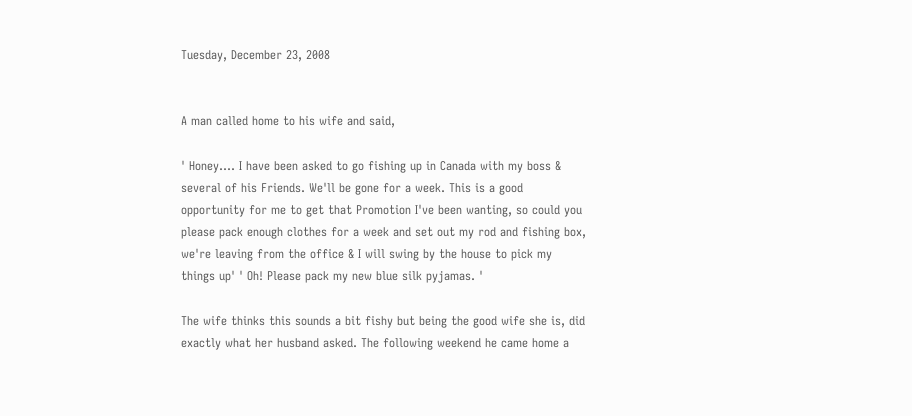Tuesday, December 23, 2008


A man called home to his wife and said,

' Honey.... I have been asked to go fishing up in Canada with my boss & several of his Friends. We'll be gone for a week. This is a good opportunity for me to get that Promotion I've been wanting, so could you please pack enough clothes for a week and set out my rod and fishing box, we're leaving from the office & I will swing by the house to pick my things up' ' Oh! Please pack my new blue silk pyjamas. '

The wife thinks this sounds a bit fishy but being the good wife she is, did exactly what her husband asked. The following weekend he came home a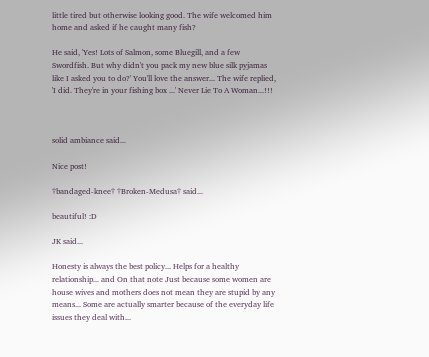little tired but otherwise looking good. The wife welcomed him home and asked if he caught many fish?

He said, 'Yes! Lots of Salmon, some Bluegill, and a few Swordfish. But why didn't you pack my new blue silk pyjamas like I asked you to do?' You'll love the answer... The wife replied, 'I did. They're in your fishing box ...' Never Lie To A Woman...!!!



solid ambiance said...

Nice post!

†bandaged-knee† †Broken-Medusa† said...

beautiful! :D

JK said...

Honesty is always the best policy... Helps for a healthy relationship... and On that note Just because some women are house wives and mothers does not mean they are stupid by any means... Some are actually smarter because of the everyday life issues they deal with...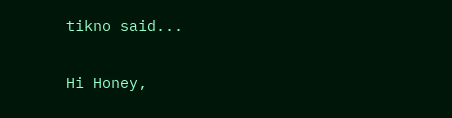tikno said...

Hi Honey,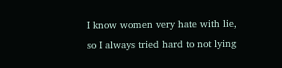I know women very hate with lie, so I always tried hard to not lying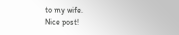to my wife.
Nice post!